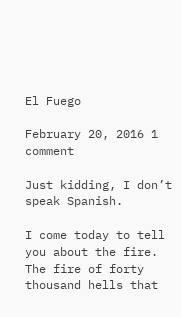El Fuego

February 20, 2016 1 comment

Just kidding, I don’t speak Spanish.

I come today to tell you about the fire.  The fire of forty thousand hells that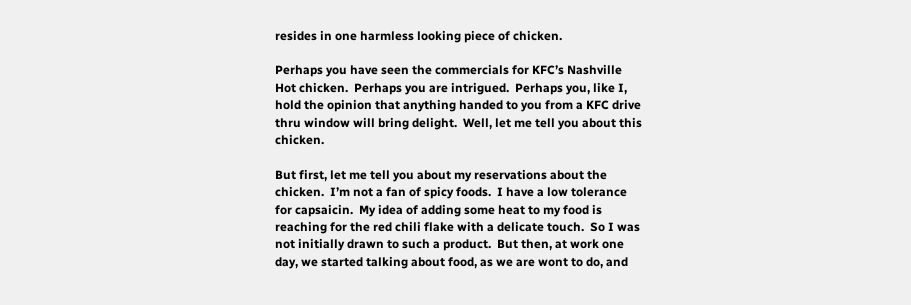resides in one harmless looking piece of chicken.

Perhaps you have seen the commercials for KFC’s Nashville Hot chicken.  Perhaps you are intrigued.  Perhaps you, like I, hold the opinion that anything handed to you from a KFC drive thru window will bring delight.  Well, let me tell you about this chicken.

But first, let me tell you about my reservations about the chicken.  I’m not a fan of spicy foods.  I have a low tolerance for capsaicin.  My idea of adding some heat to my food is reaching for the red chili flake with a delicate touch.  So I was not initially drawn to such a product.  But then, at work one day, we started talking about food, as we are wont to do, and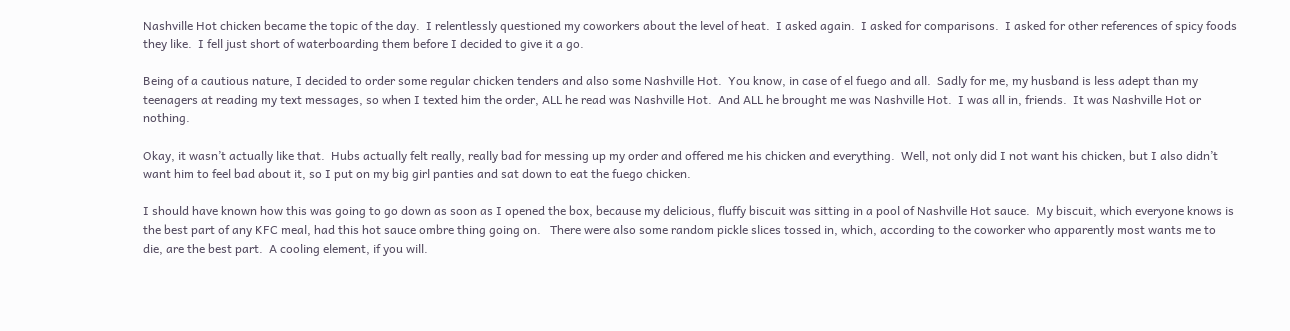Nashville Hot chicken became the topic of the day.  I relentlessly questioned my coworkers about the level of heat.  I asked again.  I asked for comparisons.  I asked for other references of spicy foods they like.  I fell just short of waterboarding them before I decided to give it a go.

Being of a cautious nature, I decided to order some regular chicken tenders and also some Nashville Hot.  You know, in case of el fuego and all.  Sadly for me, my husband is less adept than my teenagers at reading my text messages, so when I texted him the order, ALL he read was Nashville Hot.  And ALL he brought me was Nashville Hot.  I was all in, friends.  It was Nashville Hot or nothing.

Okay, it wasn’t actually like that.  Hubs actually felt really, really bad for messing up my order and offered me his chicken and everything.  Well, not only did I not want his chicken, but I also didn’t want him to feel bad about it, so I put on my big girl panties and sat down to eat the fuego chicken.

I should have known how this was going to go down as soon as I opened the box, because my delicious, fluffy biscuit was sitting in a pool of Nashville Hot sauce.  My biscuit, which everyone knows is the best part of any KFC meal, had this hot sauce ombre thing going on.   There were also some random pickle slices tossed in, which, according to the coworker who apparently most wants me to die, are the best part.  A cooling element, if you will.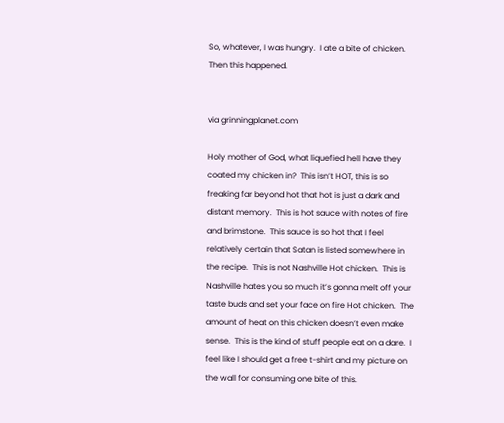So, whatever, I was hungry.  I ate a bite of chicken.  Then this happened.


via grinningplanet.com

Holy mother of God, what liquefied hell have they coated my chicken in?  This isn’t HOT, this is so freaking far beyond hot that hot is just a dark and distant memory.  This is hot sauce with notes of fire and brimstone.  This sauce is so hot that I feel relatively certain that Satan is listed somewhere in the recipe.  This is not Nashville Hot chicken.  This is Nashville hates you so much it’s gonna melt off your taste buds and set your face on fire Hot chicken.  The amount of heat on this chicken doesn’t even make sense.  This is the kind of stuff people eat on a dare.  I feel like I should get a free t-shirt and my picture on the wall for consuming one bite of this.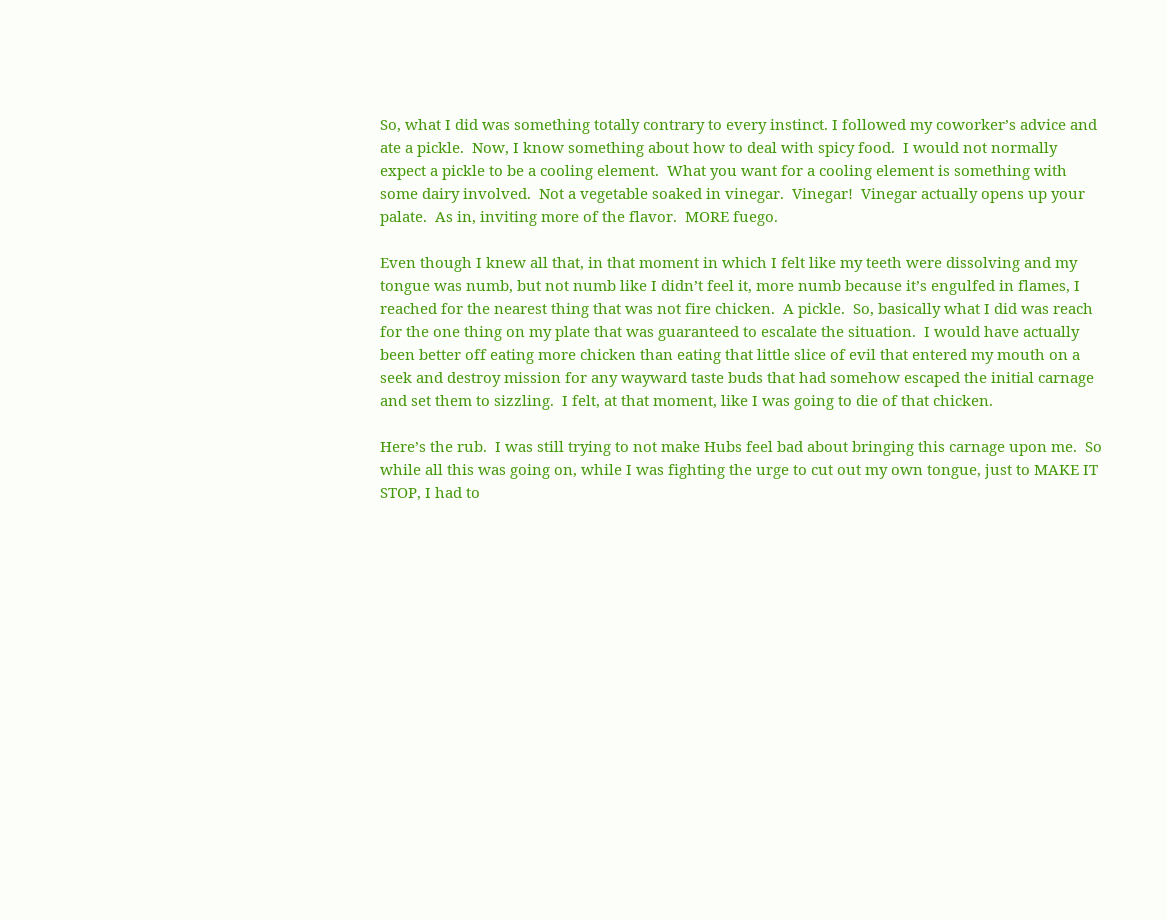So, what I did was something totally contrary to every instinct. I followed my coworker’s advice and ate a pickle.  Now, I know something about how to deal with spicy food.  I would not normally expect a pickle to be a cooling element.  What you want for a cooling element is something with some dairy involved.  Not a vegetable soaked in vinegar.  Vinegar!  Vinegar actually opens up your palate.  As in, inviting more of the flavor.  MORE fuego.

Even though I knew all that, in that moment in which I felt like my teeth were dissolving and my tongue was numb, but not numb like I didn’t feel it, more numb because it’s engulfed in flames, I reached for the nearest thing that was not fire chicken.  A pickle.  So, basically what I did was reach for the one thing on my plate that was guaranteed to escalate the situation.  I would have actually been better off eating more chicken than eating that little slice of evil that entered my mouth on a seek and destroy mission for any wayward taste buds that had somehow escaped the initial carnage and set them to sizzling.  I felt, at that moment, like I was going to die of that chicken.

Here’s the rub.  I was still trying to not make Hubs feel bad about bringing this carnage upon me.  So while all this was going on, while I was fighting the urge to cut out my own tongue, just to MAKE IT STOP, I had to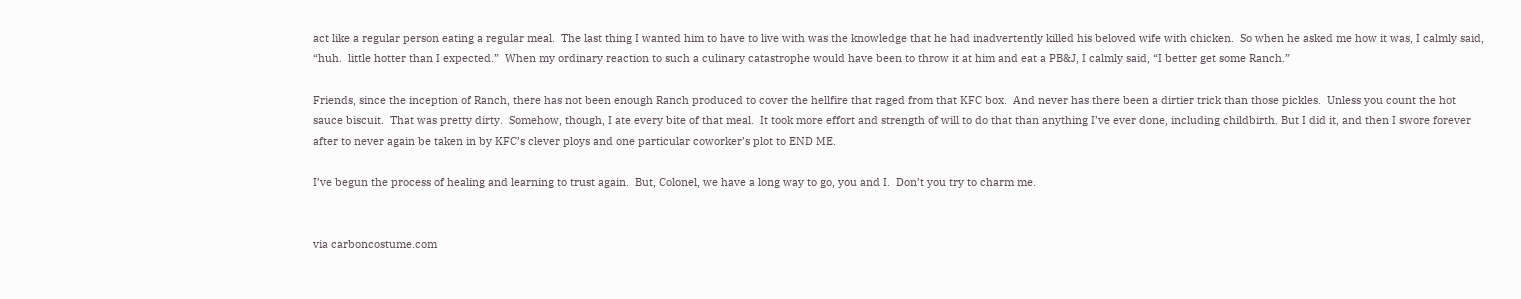act like a regular person eating a regular meal.  The last thing I wanted him to have to live with was the knowledge that he had inadvertently killed his beloved wife with chicken.  So when he asked me how it was, I calmly said, “huh.  little hotter than I expected.”  When my ordinary reaction to such a culinary catastrophe would have been to throw it at him and eat a PB&J, I calmly said, “I better get some Ranch.”

Friends, since the inception of Ranch, there has not been enough Ranch produced to cover the hellfire that raged from that KFC box.  And never has there been a dirtier trick than those pickles.  Unless you count the hot sauce biscuit.  That was pretty dirty.  Somehow, though, I ate every bite of that meal.  It took more effort and strength of will to do that than anything I’ve ever done, including childbirth. But I did it, and then I swore forever after to never again be taken in by KFC’s clever ploys and one particular coworker’s plot to END ME.

I’ve begun the process of healing and learning to trust again.  But, Colonel, we have a long way to go, you and I.  Don’t you try to charm me.


via carboncostume.com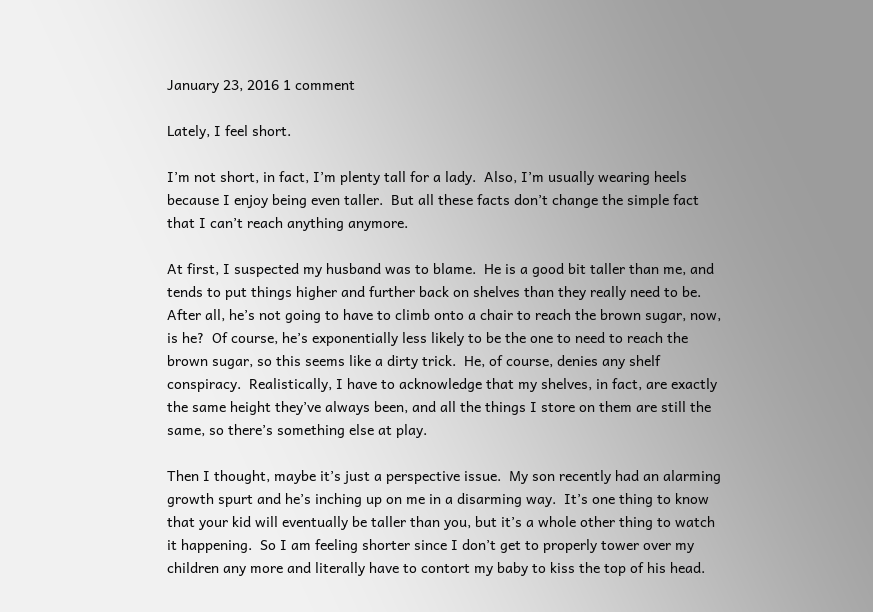January 23, 2016 1 comment

Lately, I feel short.

I’m not short, in fact, I’m plenty tall for a lady.  Also, I’m usually wearing heels because I enjoy being even taller.  But all these facts don’t change the simple fact that I can’t reach anything anymore.

At first, I suspected my husband was to blame.  He is a good bit taller than me, and tends to put things higher and further back on shelves than they really need to be.  After all, he’s not going to have to climb onto a chair to reach the brown sugar, now, is he?  Of course, he’s exponentially less likely to be the one to need to reach the brown sugar, so this seems like a dirty trick.  He, of course, denies any shelf conspiracy.  Realistically, I have to acknowledge that my shelves, in fact, are exactly the same height they’ve always been, and all the things I store on them are still the same, so there’s something else at play.

Then I thought, maybe it’s just a perspective issue.  My son recently had an alarming growth spurt and he’s inching up on me in a disarming way.  It’s one thing to know that your kid will eventually be taller than you, but it’s a whole other thing to watch it happening.  So I am feeling shorter since I don’t get to properly tower over my children any more and literally have to contort my baby to kiss the top of his head.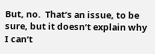But, no.  That’s an issue, to be sure, but it doesn’t explain why I can’t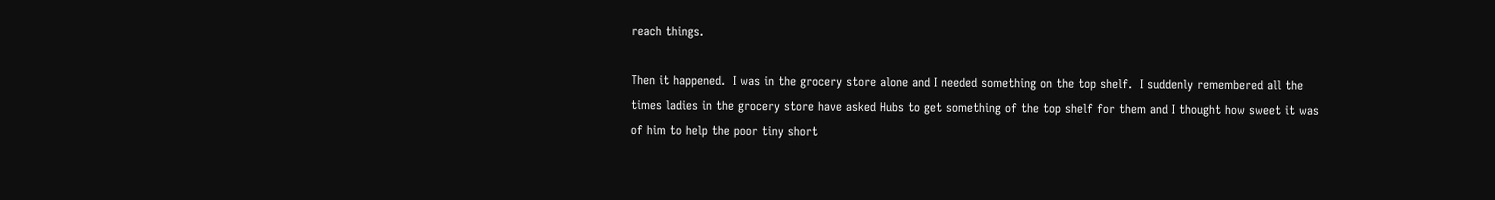reach things.

Then it happened.  I was in the grocery store alone and I needed something on the top shelf.  I suddenly remembered all the times ladies in the grocery store have asked Hubs to get something of the top shelf for them and I thought how sweet it was of him to help the poor tiny short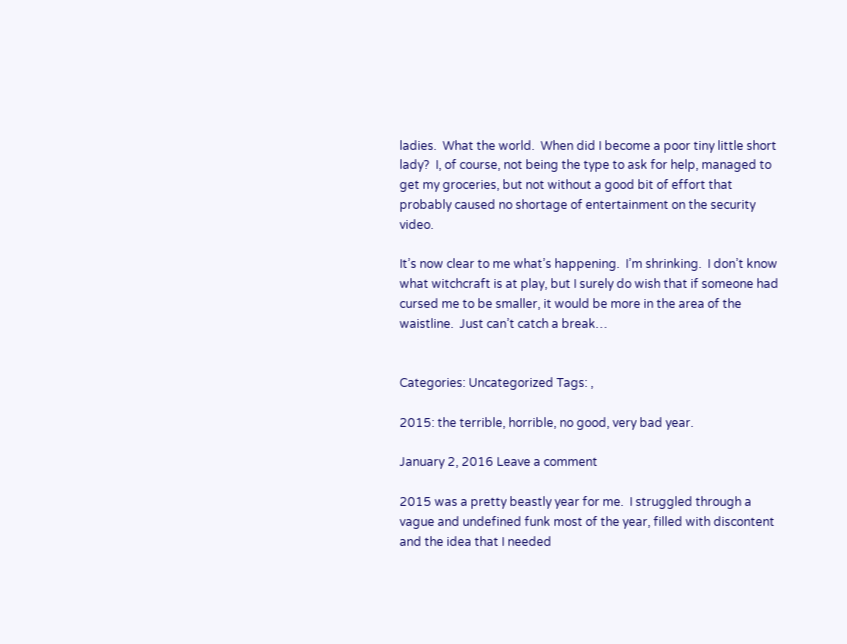ladies.  What the world.  When did I become a poor tiny little short lady?  I, of course, not being the type to ask for help, managed to get my groceries, but not without a good bit of effort that probably caused no shortage of entertainment on the security video.

It’s now clear to me what’s happening.  I’m shrinking.  I don’t know what witchcraft is at play, but I surely do wish that if someone had cursed me to be smaller, it would be more in the area of the waistline.  Just can’t catch a break…


Categories: Uncategorized Tags: ,

2015: the terrible, horrible, no good, very bad year.

January 2, 2016 Leave a comment

2015 was a pretty beastly year for me.  I struggled through a vague and undefined funk most of the year, filled with discontent and the idea that I needed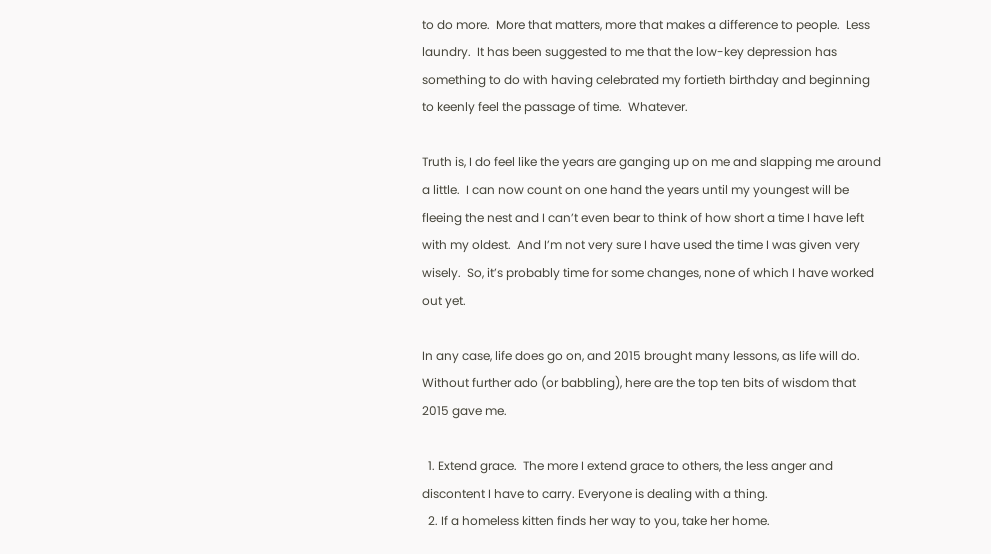to do more.  More that matters, more that makes a difference to people.  Less laundry.  It has been suggested to me that the low-key depression has something to do with having celebrated my fortieth birthday and beginning to keenly feel the passage of time.  Whatever.

Truth is, I do feel like the years are ganging up on me and slapping me around a little.  I can now count on one hand the years until my youngest will be fleeing the nest and I can’t even bear to think of how short a time I have left with my oldest.  And I’m not very sure I have used the time I was given very wisely.  So, it’s probably time for some changes, none of which I have worked out yet.

In any case, life does go on, and 2015 brought many lessons, as life will do.  Without further ado (or babbling), here are the top ten bits of wisdom that 2015 gave me.

  1. Extend grace.  The more I extend grace to others, the less anger and discontent I have to carry. Everyone is dealing with a thing.
  2. If a homeless kitten finds her way to you, take her home.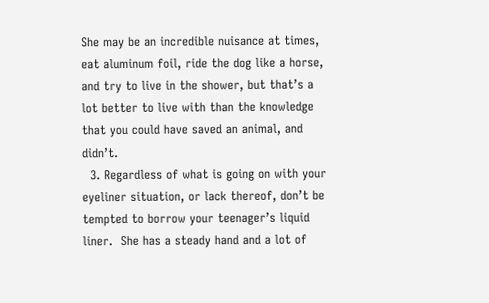She may be an incredible nuisance at times, eat aluminum foil, ride the dog like a horse, and try to live in the shower, but that’s a lot better to live with than the knowledge that you could have saved an animal, and didn’t.
  3. Regardless of what is going on with your eyeliner situation, or lack thereof, don’t be tempted to borrow your teenager’s liquid liner.  She has a steady hand and a lot of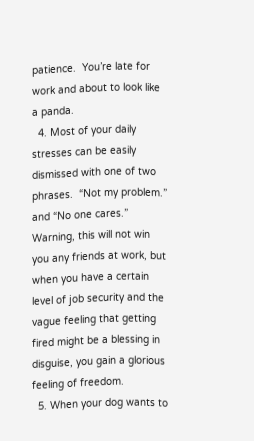patience.  You’re late for work and about to look like a panda.
  4. Most of your daily stresses can be easily dismissed with one of two phrases.  “Not my problem.” and “No one cares.”  Warning, this will not win you any friends at work, but when you have a certain level of job security and the vague feeling that getting fired might be a blessing in disguise, you gain a glorious feeling of freedom.
  5. When your dog wants to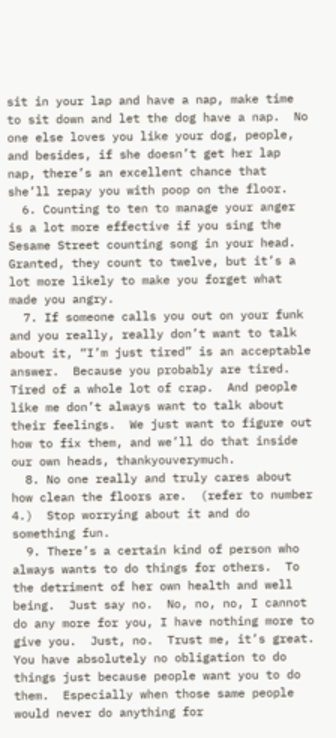sit in your lap and have a nap, make time to sit down and let the dog have a nap.  No one else loves you like your dog, people, and besides, if she doesn’t get her lap nap, there’s an excellent chance that she’ll repay you with poop on the floor.
  6. Counting to ten to manage your anger is a lot more effective if you sing the Sesame Street counting song in your head.  Granted, they count to twelve, but it’s a lot more likely to make you forget what made you angry.
  7. If someone calls you out on your funk and you really, really don’t want to talk about it, “I’m just tired” is an acceptable answer.  Because you probably are tired. Tired of a whole lot of crap.  And people like me don’t always want to talk about their feelings.  We just want to figure out how to fix them, and we’ll do that inside our own heads, thankyouverymuch.
  8. No one really and truly cares about how clean the floors are.  (refer to number 4.)  Stop worrying about it and do something fun.
  9. There’s a certain kind of person who always wants to do things for others.  To the detriment of her own health and well being.  Just say no.  No, no, no, I cannot do any more for you, I have nothing more to give you.  Just, no.  Trust me, it’s great.  You have absolutely no obligation to do things just because people want you to do them.  Especially when those same people would never do anything for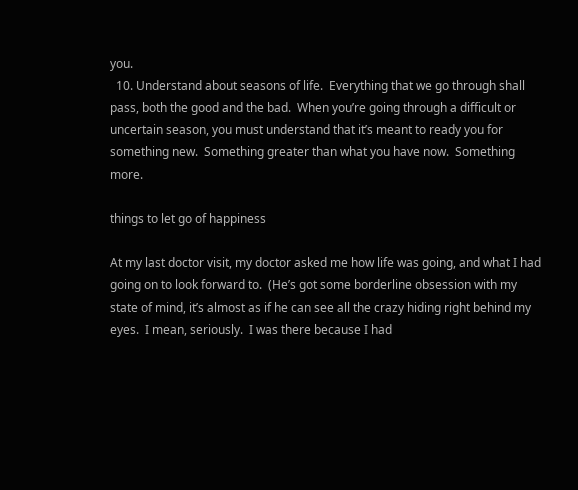you.
  10. Understand about seasons of life.  Everything that we go through shall pass, both the good and the bad.  When you’re going through a difficult or uncertain season, you must understand that it’s meant to ready you for something new.  Something greater than what you have now.  Something more.

things to let go of happiness

At my last doctor visit, my doctor asked me how life was going, and what I had going on to look forward to.  (He’s got some borderline obsession with my state of mind, it’s almost as if he can see all the crazy hiding right behind my eyes.  I mean, seriously.  I was there because I had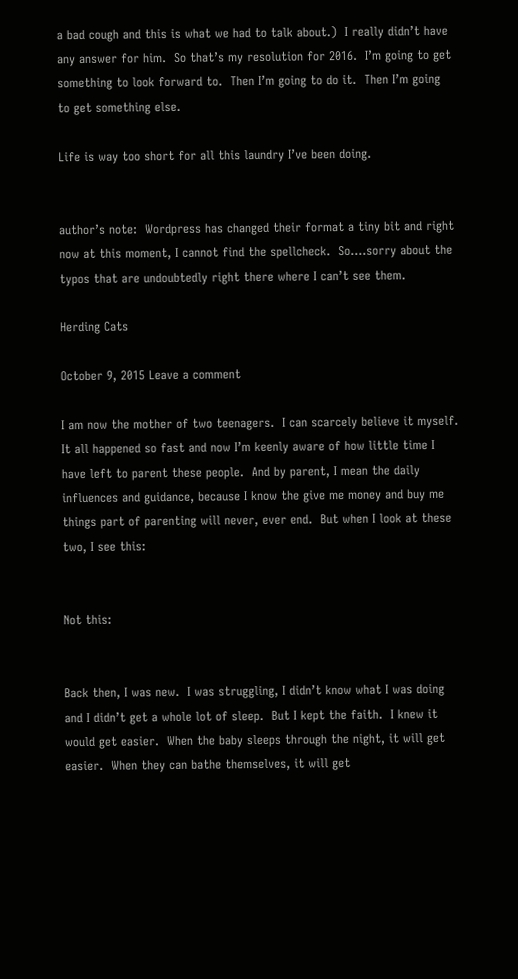a bad cough and this is what we had to talk about.)  I really didn’t have any answer for him.  So that’s my resolution for 2016.  I’m going to get something to look forward to.  Then I’m going to do it.  Then I’m going to get something else.

Life is way too short for all this laundry I’ve been doing.


author’s note:  Wordpress has changed their format a tiny bit and right now at this moment, I cannot find the spellcheck.  So….sorry about the typos that are undoubtedly right there where I can’t see them.

Herding Cats

October 9, 2015 Leave a comment

I am now the mother of two teenagers.  I can scarcely believe it myself.  It all happened so fast and now I’m keenly aware of how little time I have left to parent these people.  And by parent, I mean the daily influences and guidance, because I know the give me money and buy me things part of parenting will never, ever end.  But when I look at these two, I see this:


Not this:


Back then, I was new.  I was struggling, I didn’t know what I was doing and I didn’t get a whole lot of sleep.  But I kept the faith.  I knew it would get easier.  When the baby sleeps through the night, it will get easier.  When they can bathe themselves, it will get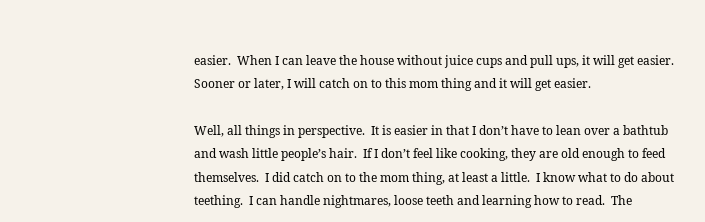easier.  When I can leave the house without juice cups and pull ups, it will get easier.  Sooner or later, I will catch on to this mom thing and it will get easier.

Well, all things in perspective.  It is easier in that I don’t have to lean over a bathtub and wash little people’s hair.  If I don’t feel like cooking, they are old enough to feed themselves.  I did catch on to the mom thing, at least a little.  I know what to do about teething.  I can handle nightmares, loose teeth and learning how to read.  The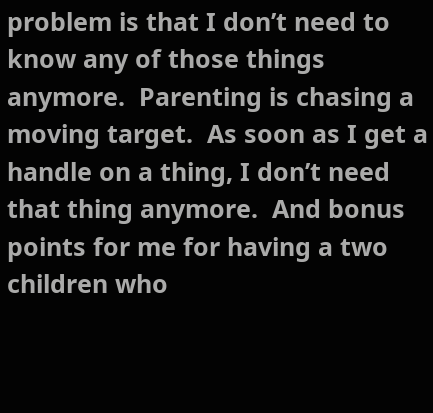problem is that I don’t need to know any of those things anymore.  Parenting is chasing a moving target.  As soon as I get a handle on a thing, I don’t need that thing anymore.  And bonus points for me for having a two children who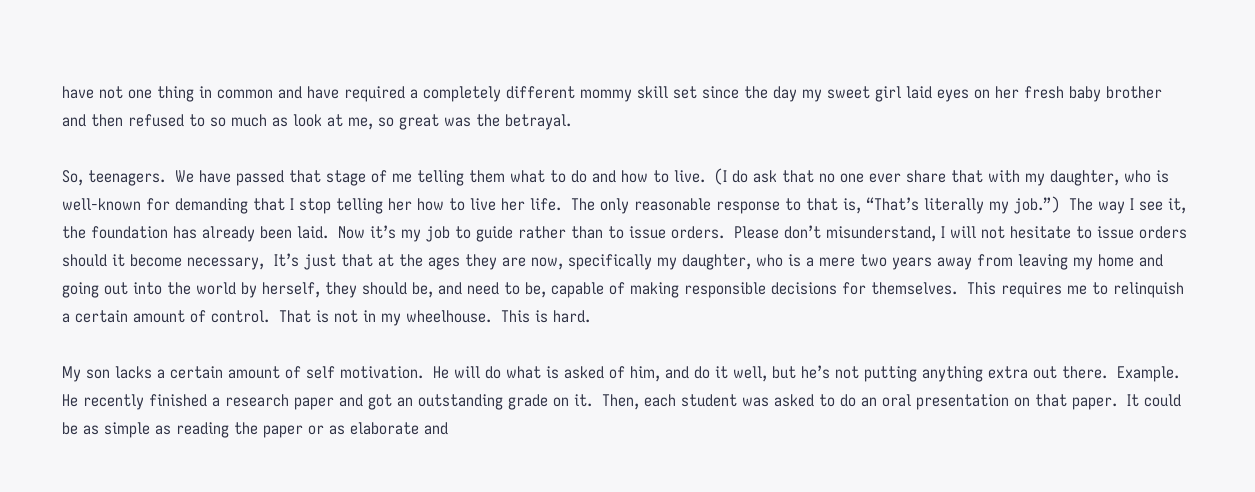have not one thing in common and have required a completely different mommy skill set since the day my sweet girl laid eyes on her fresh baby brother and then refused to so much as look at me, so great was the betrayal.

So, teenagers.  We have passed that stage of me telling them what to do and how to live.  (I do ask that no one ever share that with my daughter, who is well-known for demanding that I stop telling her how to live her life.  The only reasonable response to that is, “That’s literally my job.”)  The way I see it, the foundation has already been laid.  Now it’s my job to guide rather than to issue orders.  Please don’t misunderstand, I will not hesitate to issue orders should it become necessary,  It’s just that at the ages they are now, specifically my daughter, who is a mere two years away from leaving my home and going out into the world by herself, they should be, and need to be, capable of making responsible decisions for themselves.  This requires me to relinquish a certain amount of control.  That is not in my wheelhouse.  This is hard.

My son lacks a certain amount of self motivation.  He will do what is asked of him, and do it well, but he’s not putting anything extra out there.  Example.  He recently finished a research paper and got an outstanding grade on it.  Then, each student was asked to do an oral presentation on that paper.  It could be as simple as reading the paper or as elaborate and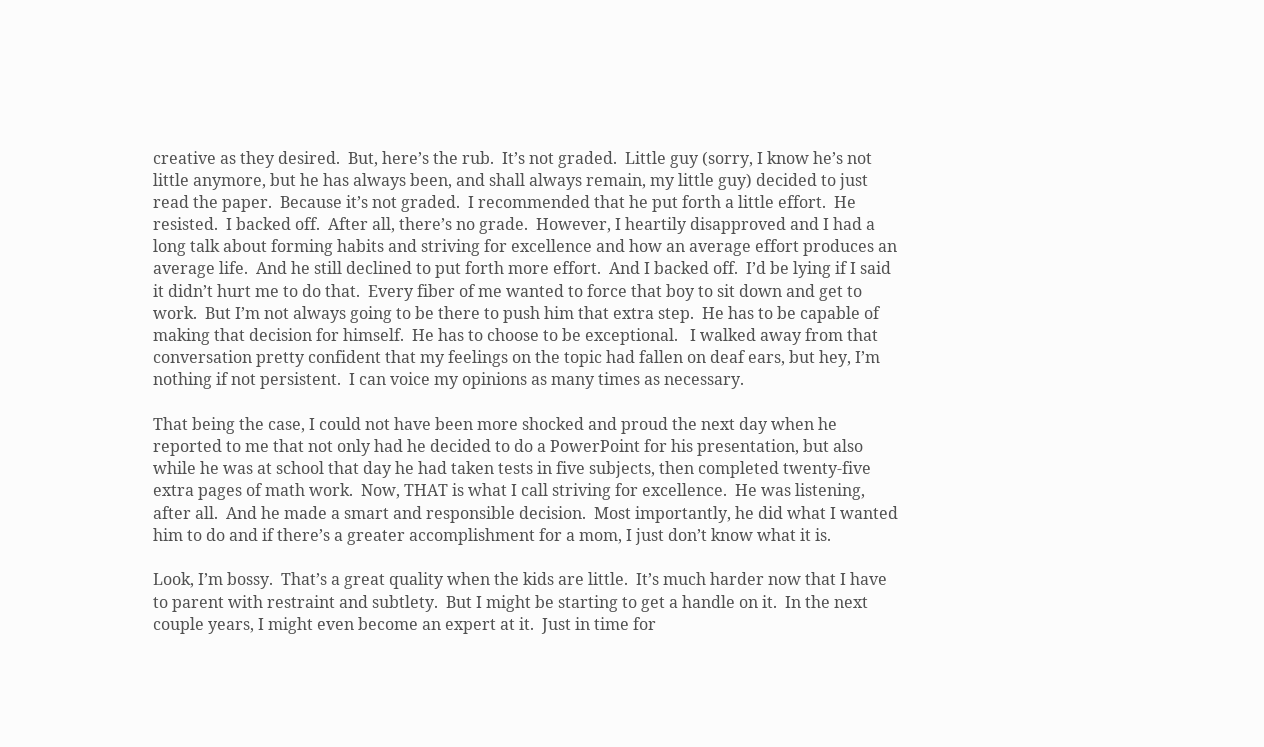creative as they desired.  But, here’s the rub.  It’s not graded.  Little guy (sorry, I know he’s not little anymore, but he has always been, and shall always remain, my little guy) decided to just read the paper.  Because it’s not graded.  I recommended that he put forth a little effort.  He resisted.  I backed off.  After all, there’s no grade.  However, I heartily disapproved and I had a long talk about forming habits and striving for excellence and how an average effort produces an average life.  And he still declined to put forth more effort.  And I backed off.  I’d be lying if I said it didn’t hurt me to do that.  Every fiber of me wanted to force that boy to sit down and get to work.  But I’m not always going to be there to push him that extra step.  He has to be capable of making that decision for himself.  He has to choose to be exceptional.   I walked away from that conversation pretty confident that my feelings on the topic had fallen on deaf ears, but hey, I’m nothing if not persistent.  I can voice my opinions as many times as necessary.

That being the case, I could not have been more shocked and proud the next day when he reported to me that not only had he decided to do a PowerPoint for his presentation, but also while he was at school that day he had taken tests in five subjects, then completed twenty-five extra pages of math work.  Now, THAT is what I call striving for excellence.  He was listening, after all.  And he made a smart and responsible decision.  Most importantly, he did what I wanted him to do and if there’s a greater accomplishment for a mom, I just don’t know what it is.

Look, I’m bossy.  That’s a great quality when the kids are little.  It’s much harder now that I have to parent with restraint and subtlety.  But I might be starting to get a handle on it.  In the next couple years, I might even become an expert at it.  Just in time for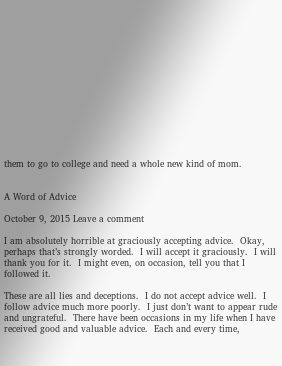them to go to college and need a whole new kind of mom.


A Word of Advice

October 9, 2015 Leave a comment

I am absolutely horrible at graciously accepting advice.  Okay, perhaps that’s strongly worded.  I will accept it graciously.  I will thank you for it.  I might even, on occasion, tell you that I followed it.

These are all lies and deceptions.  I do not accept advice well.  I follow advice much more poorly.  I just don’t want to appear rude and ungrateful.  There have been occasions in my life when I have received good and valuable advice.  Each and every time,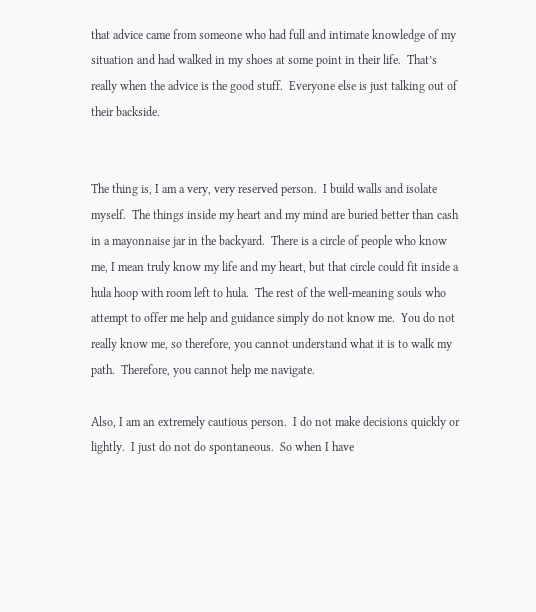that advice came from someone who had full and intimate knowledge of my situation and had walked in my shoes at some point in their life.  That’s really when the advice is the good stuff.  Everyone else is just talking out of their backside.


The thing is, I am a very, very reserved person.  I build walls and isolate myself.  The things inside my heart and my mind are buried better than cash in a mayonnaise jar in the backyard.  There is a circle of people who know me, I mean truly know my life and my heart, but that circle could fit inside a hula hoop with room left to hula.  The rest of the well-meaning souls who attempt to offer me help and guidance simply do not know me.  You do not really know me, so therefore, you cannot understand what it is to walk my path.  Therefore, you cannot help me navigate.

Also, I am an extremely cautious person.  I do not make decisions quickly or lightly.  I just do not do spontaneous.  So when I have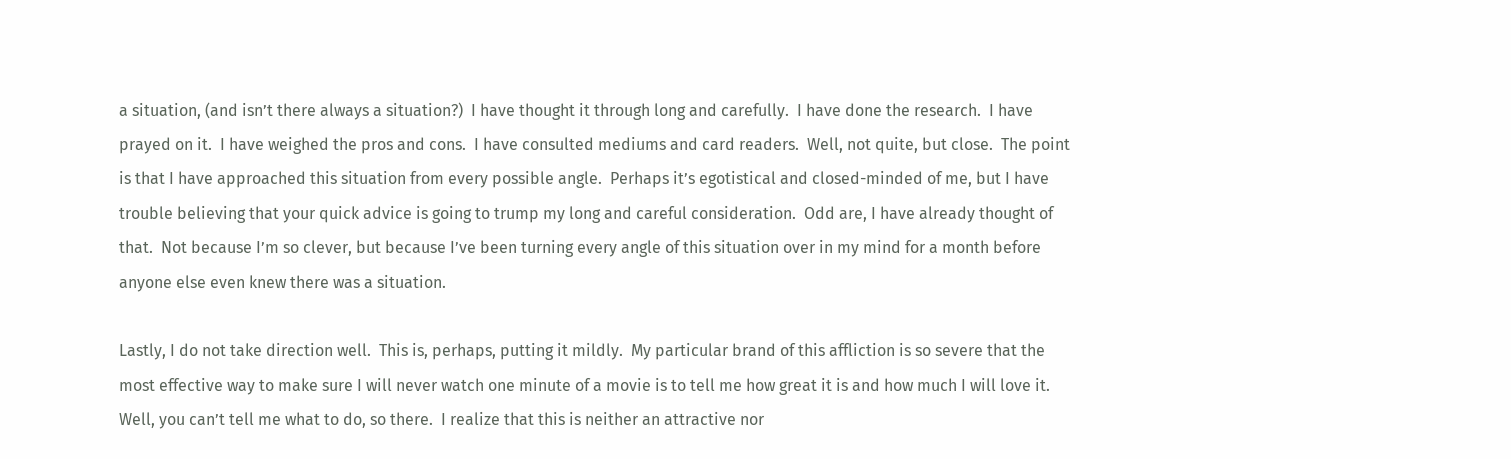a situation, (and isn’t there always a situation?)  I have thought it through long and carefully.  I have done the research.  I have prayed on it.  I have weighed the pros and cons.  I have consulted mediums and card readers.  Well, not quite, but close.  The point is that I have approached this situation from every possible angle.  Perhaps it’s egotistical and closed-minded of me, but I have trouble believing that your quick advice is going to trump my long and careful consideration.  Odd are, I have already thought of that.  Not because I’m so clever, but because I’ve been turning every angle of this situation over in my mind for a month before anyone else even knew there was a situation.

Lastly, I do not take direction well.  This is, perhaps, putting it mildly.  My particular brand of this affliction is so severe that the most effective way to make sure I will never watch one minute of a movie is to tell me how great it is and how much I will love it.  Well, you can’t tell me what to do, so there.  I realize that this is neither an attractive nor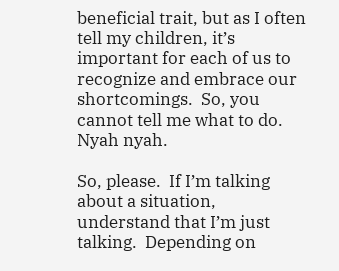beneficial trait, but as I often tell my children, it’s important for each of us to recognize and embrace our shortcomings.  So, you cannot tell me what to do. Nyah nyah.

So, please.  If I’m talking about a situation, understand that I’m just talking.  Depending on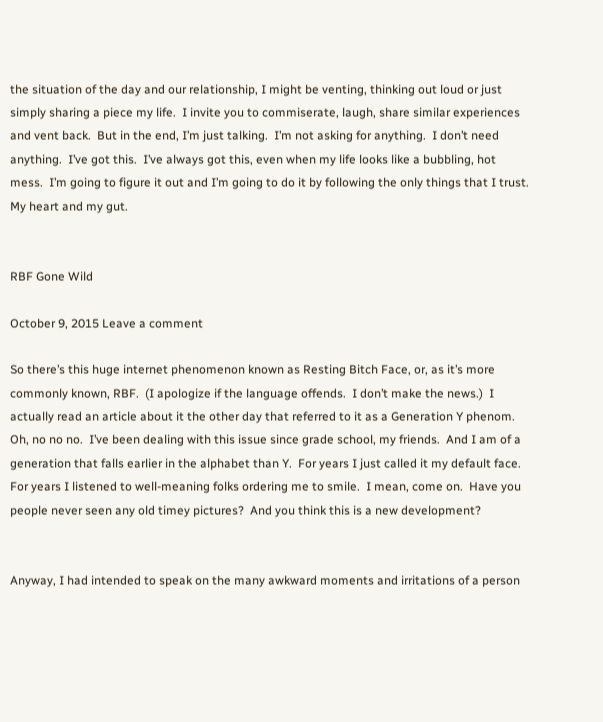the situation of the day and our relationship, I might be venting, thinking out loud or just simply sharing a piece my life.  I invite you to commiserate, laugh, share similar experiences and vent back.  But in the end, I’m just talking.  I’m not asking for anything.  I don’t need anything.  I’ve got this.  I’ve always got this, even when my life looks like a bubbling, hot mess.  I’m going to figure it out and I’m going to do it by following the only things that I trust.  My heart and my gut.


RBF Gone Wild

October 9, 2015 Leave a comment

So there’s this huge internet phenomenon known as Resting Bitch Face, or, as it’s more commonly known, RBF.  (I apologize if the language offends.  I don’t make the news.)  I actually read an article about it the other day that referred to it as a Generation Y phenom.  Oh, no no no.  I’ve been dealing with this issue since grade school, my friends.  And I am of a generation that falls earlier in the alphabet than Y.  For years I just called it my default face.  For years I listened to well-meaning folks ordering me to smile.  I mean, come on.  Have you people never seen any old timey pictures?  And you think this is a new development?


Anyway, I had intended to speak on the many awkward moments and irritations of a person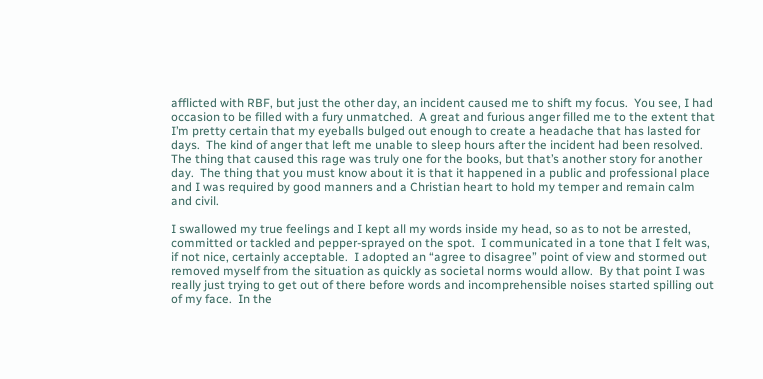afflicted with RBF, but just the other day, an incident caused me to shift my focus.  You see, I had occasion to be filled with a fury unmatched.  A great and furious anger filled me to the extent that I’m pretty certain that my eyeballs bulged out enough to create a headache that has lasted for days.  The kind of anger that left me unable to sleep hours after the incident had been resolved.  The thing that caused this rage was truly one for the books, but that’s another story for another day.  The thing that you must know about it is that it happened in a public and professional place and I was required by good manners and a Christian heart to hold my temper and remain calm and civil.

I swallowed my true feelings and I kept all my words inside my head, so as to not be arrested, committed or tackled and pepper-sprayed on the spot.  I communicated in a tone that I felt was, if not nice, certainly acceptable.  I adopted an “agree to disagree” point of view and stormed out removed myself from the situation as quickly as societal norms would allow.  By that point I was really just trying to get out of there before words and incomprehensible noises started spilling out of my face.  In the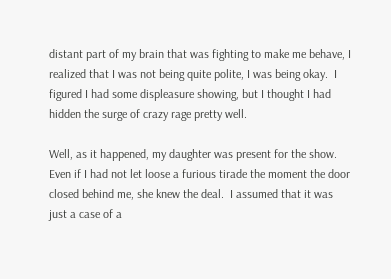distant part of my brain that was fighting to make me behave, I realized that I was not being quite polite, I was being okay.  I figured I had some displeasure showing, but I thought I had hidden the surge of crazy rage pretty well.

Well, as it happened, my daughter was present for the show.  Even if I had not let loose a furious tirade the moment the door closed behind me, she knew the deal.  I assumed that it was just a case of a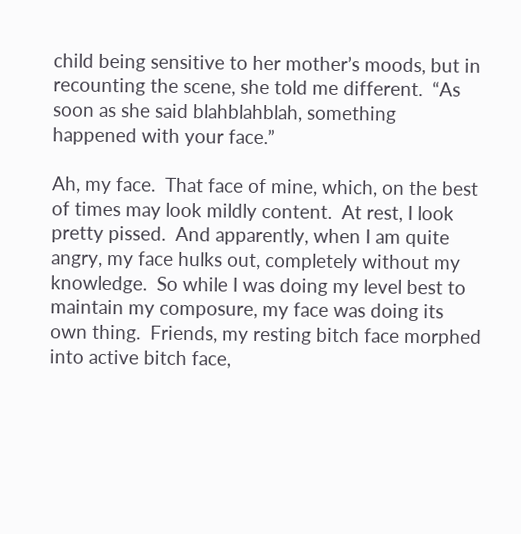child being sensitive to her mother’s moods, but in recounting the scene, she told me different.  “As soon as she said blahblahblah, something happened with your face.”

Ah, my face.  That face of mine, which, on the best of times may look mildly content.  At rest, I look pretty pissed.  And apparently, when I am quite angry, my face hulks out, completely without my knowledge.  So while I was doing my level best to maintain my composure, my face was doing its own thing.  Friends, my resting bitch face morphed into active bitch face,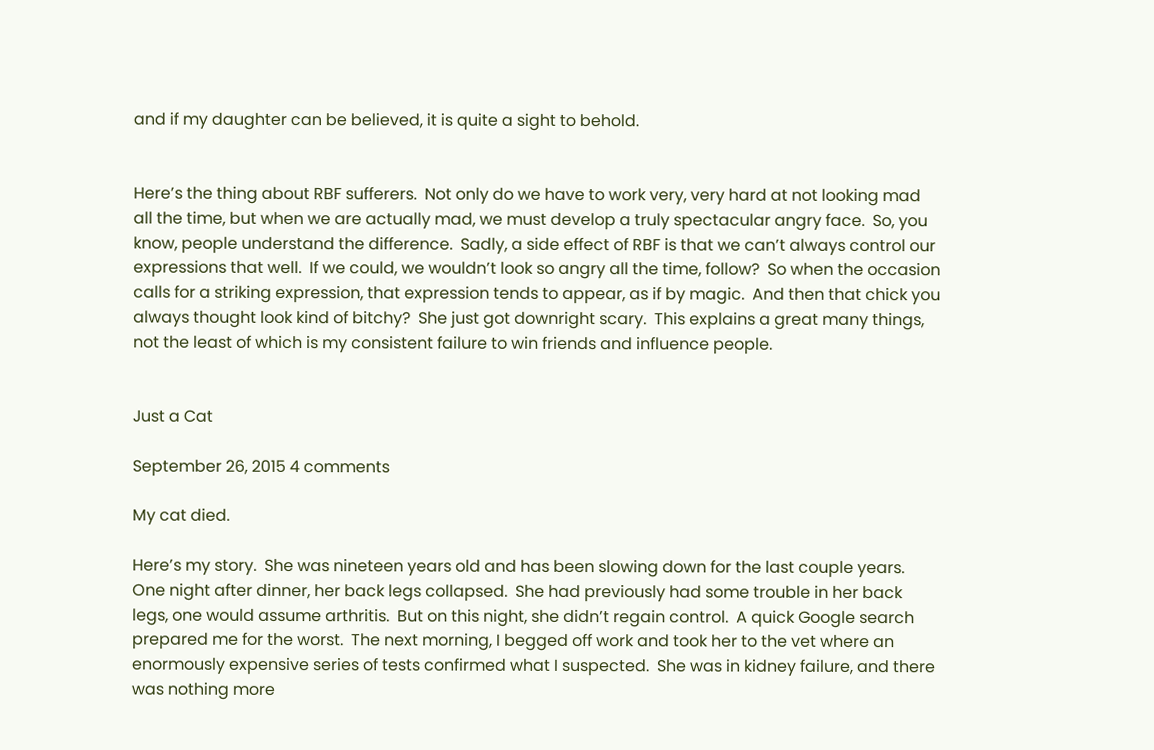and if my daughter can be believed, it is quite a sight to behold.


Here’s the thing about RBF sufferers.  Not only do we have to work very, very hard at not looking mad all the time, but when we are actually mad, we must develop a truly spectacular angry face.  So, you know, people understand the difference.  Sadly, a side effect of RBF is that we can’t always control our expressions that well.  If we could, we wouldn’t look so angry all the time, follow?  So when the occasion calls for a striking expression, that expression tends to appear, as if by magic.  And then that chick you always thought look kind of bitchy?  She just got downright scary.  This explains a great many things, not the least of which is my consistent failure to win friends and influence people.


Just a Cat

September 26, 2015 4 comments

My cat died.

Here’s my story.  She was nineteen years old and has been slowing down for the last couple years.  One night after dinner, her back legs collapsed.  She had previously had some trouble in her back legs, one would assume arthritis.  But on this night, she didn’t regain control.  A quick Google search prepared me for the worst.  The next morning, I begged off work and took her to the vet where an enormously expensive series of tests confirmed what I suspected.  She was in kidney failure, and there was nothing more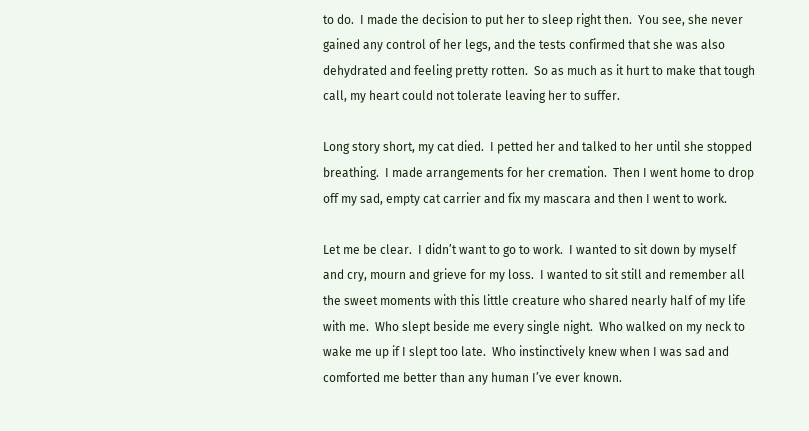to do.  I made the decision to put her to sleep right then.  You see, she never gained any control of her legs, and the tests confirmed that she was also dehydrated and feeling pretty rotten.  So as much as it hurt to make that tough call, my heart could not tolerate leaving her to suffer.

Long story short, my cat died.  I petted her and talked to her until she stopped breathing.  I made arrangements for her cremation.  Then I went home to drop off my sad, empty cat carrier and fix my mascara and then I went to work.

Let me be clear.  I didn’t want to go to work.  I wanted to sit down by myself and cry, mourn and grieve for my loss.  I wanted to sit still and remember all the sweet moments with this little creature who shared nearly half of my life with me.  Who slept beside me every single night.  Who walked on my neck to wake me up if I slept too late.  Who instinctively knew when I was sad and comforted me better than any human I’ve ever known.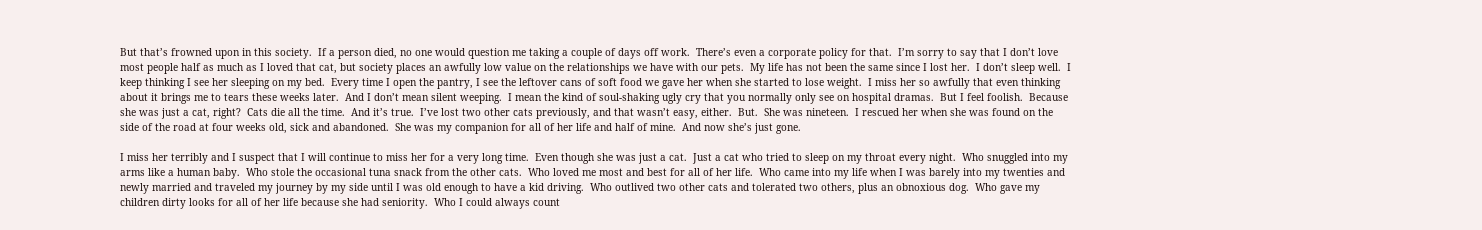But that’s frowned upon in this society.  If a person died, no one would question me taking a couple of days off work.  There’s even a corporate policy for that.  I’m sorry to say that I don’t love most people half as much as I loved that cat, but society places an awfully low value on the relationships we have with our pets.  My life has not been the same since I lost her.  I don’t sleep well.  I keep thinking I see her sleeping on my bed.  Every time I open the pantry, I see the leftover cans of soft food we gave her when she started to lose weight.  I miss her so awfully that even thinking about it brings me to tears these weeks later.  And I don’t mean silent weeping.  I mean the kind of soul-shaking ugly cry that you normally only see on hospital dramas.  But I feel foolish.  Because she was just a cat, right?  Cats die all the time.  And it’s true.  I’ve lost two other cats previously, and that wasn’t easy, either.  But.  She was nineteen.  I rescued her when she was found on the side of the road at four weeks old, sick and abandoned.  She was my companion for all of her life and half of mine.  And now she’s just gone.

I miss her terribly and I suspect that I will continue to miss her for a very long time.  Even though she was just a cat.  Just a cat who tried to sleep on my throat every night.  Who snuggled into my arms like a human baby.  Who stole the occasional tuna snack from the other cats.  Who loved me most and best for all of her life.  Who came into my life when I was barely into my twenties and newly married and traveled my journey by my side until I was old enough to have a kid driving.  Who outlived two other cats and tolerated two others, plus an obnoxious dog.  Who gave my children dirty looks for all of her life because she had seniority.  Who I could always count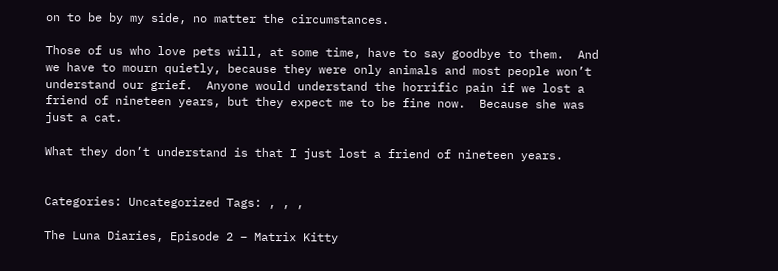on to be by my side, no matter the circumstances.

Those of us who love pets will, at some time, have to say goodbye to them.  And we have to mourn quietly, because they were only animals and most people won’t understand our grief.  Anyone would understand the horrific pain if we lost a friend of nineteen years, but they expect me to be fine now.  Because she was just a cat.

What they don’t understand is that I just lost a friend of nineteen years.


Categories: Uncategorized Tags: , , ,

The Luna Diaries, Episode 2 – Matrix Kitty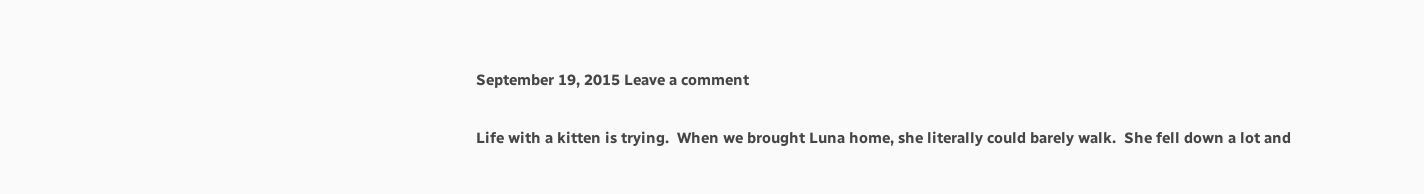September 19, 2015 Leave a comment

Life with a kitten is trying.  When we brought Luna home, she literally could barely walk.  She fell down a lot and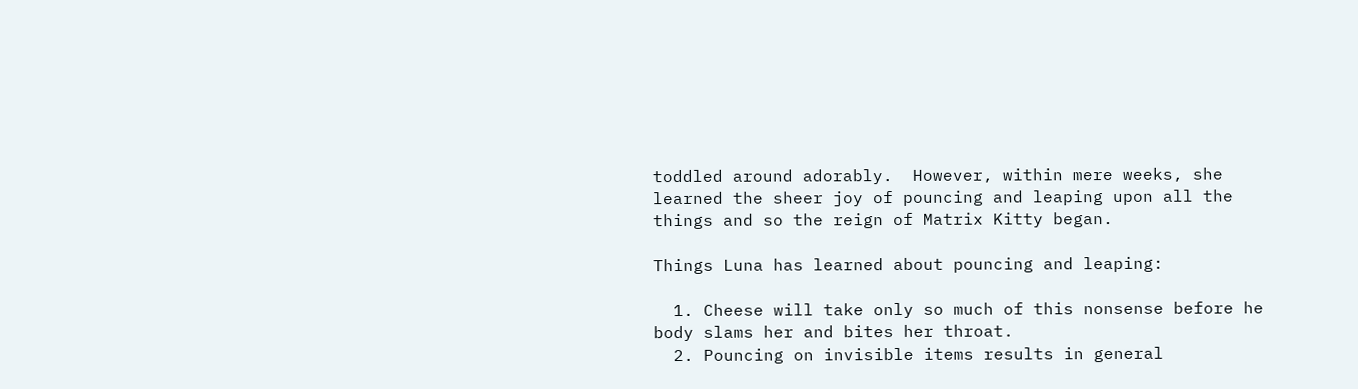toddled around adorably.  However, within mere weeks, she learned the sheer joy of pouncing and leaping upon all the things and so the reign of Matrix Kitty began.

Things Luna has learned about pouncing and leaping:

  1. Cheese will take only so much of this nonsense before he body slams her and bites her throat.
  2. Pouncing on invisible items results in general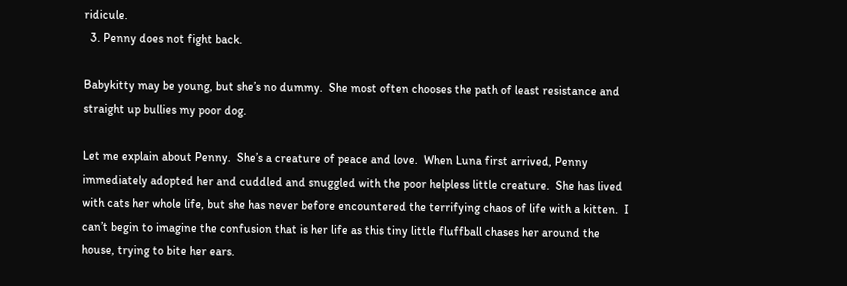ridicule.
  3. Penny does not fight back.

Babykitty may be young, but she’s no dummy.  She most often chooses the path of least resistance and straight up bullies my poor dog.

Let me explain about Penny.  She’s a creature of peace and love.  When Luna first arrived, Penny immediately adopted her and cuddled and snuggled with the poor helpless little creature.  She has lived with cats her whole life, but she has never before encountered the terrifying chaos of life with a kitten.  I can’t begin to imagine the confusion that is her life as this tiny little fluffball chases her around the house, trying to bite her ears.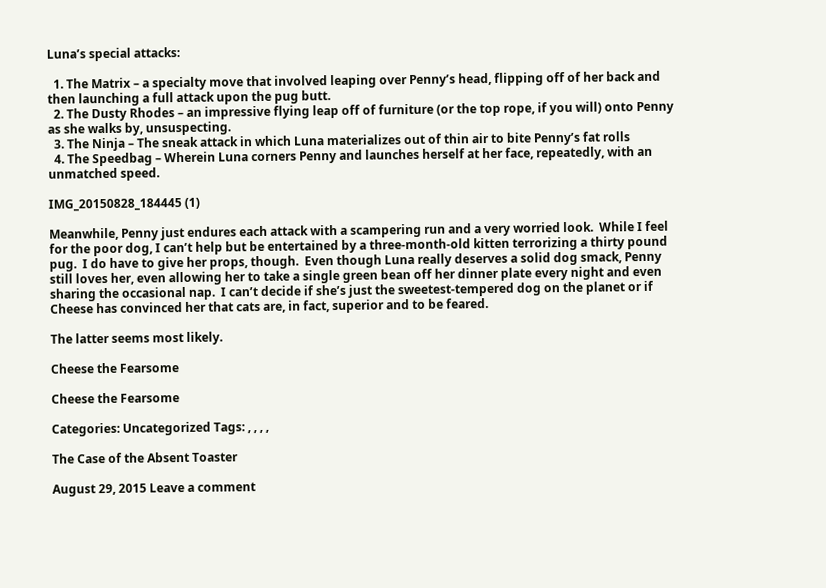Luna’s special attacks:

  1. The Matrix – a specialty move that involved leaping over Penny’s head, flipping off of her back and then launching a full attack upon the pug butt.
  2. The Dusty Rhodes – an impressive flying leap off of furniture (or the top rope, if you will) onto Penny as she walks by, unsuspecting.
  3. The Ninja – The sneak attack in which Luna materializes out of thin air to bite Penny’s fat rolls
  4. The Speedbag – Wherein Luna corners Penny and launches herself at her face, repeatedly, with an unmatched speed.

IMG_20150828_184445 (1)

Meanwhile, Penny just endures each attack with a scampering run and a very worried look.  While I feel for the poor dog, I can’t help but be entertained by a three-month-old kitten terrorizing a thirty pound pug.  I do have to give her props, though.  Even though Luna really deserves a solid dog smack, Penny still loves her, even allowing her to take a single green bean off her dinner plate every night and even sharing the occasional nap.  I can’t decide if she’s just the sweetest-tempered dog on the planet or if Cheese has convinced her that cats are, in fact, superior and to be feared.

The latter seems most likely.

Cheese the Fearsome

Cheese the Fearsome

Categories: Uncategorized Tags: , , , ,

The Case of the Absent Toaster

August 29, 2015 Leave a comment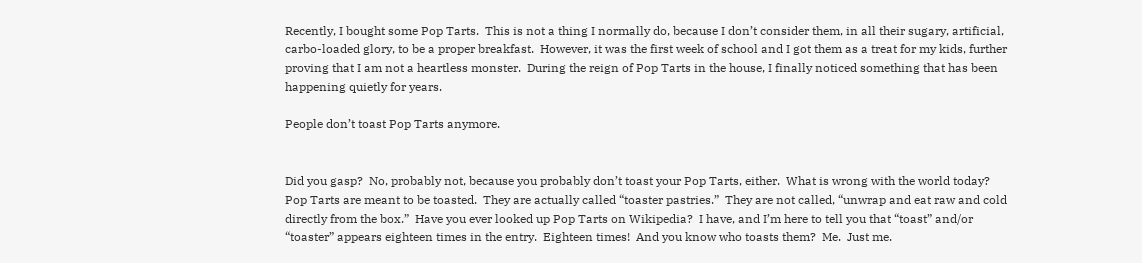Recently, I bought some Pop Tarts.  This is not a thing I normally do, because I don’t consider them, in all their sugary, artificial, carbo-loaded glory, to be a proper breakfast.  However, it was the first week of school and I got them as a treat for my kids, further proving that I am not a heartless monster.  During the reign of Pop Tarts in the house, I finally noticed something that has been happening quietly for years.

People don’t toast Pop Tarts anymore.


Did you gasp?  No, probably not, because you probably don’t toast your Pop Tarts, either.  What is wrong with the world today?  Pop Tarts are meant to be toasted.  They are actually called “toaster pastries.”  They are not called, “unwrap and eat raw and cold directly from the box.”  Have you ever looked up Pop Tarts on Wikipedia?  I have, and I’m here to tell you that “toast” and/or “toaster” appears eighteen times in the entry.  Eighteen times!  And you know who toasts them?  Me.  Just me.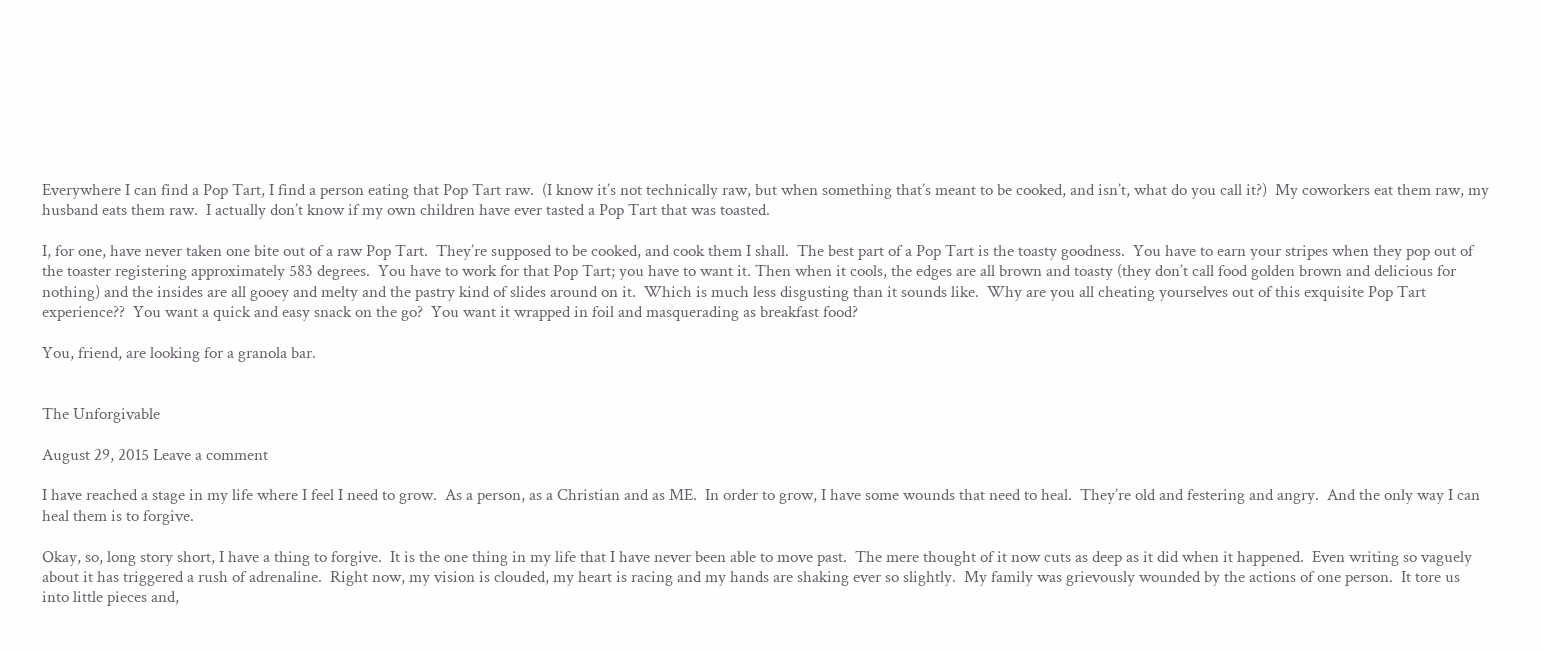Everywhere I can find a Pop Tart, I find a person eating that Pop Tart raw.  (I know it’s not technically raw, but when something that’s meant to be cooked, and isn’t, what do you call it?)  My coworkers eat them raw, my husband eats them raw.  I actually don’t know if my own children have ever tasted a Pop Tart that was toasted.

I, for one, have never taken one bite out of a raw Pop Tart.  They’re supposed to be cooked, and cook them I shall.  The best part of a Pop Tart is the toasty goodness.  You have to earn your stripes when they pop out of the toaster registering approximately 583 degrees.  You have to work for that Pop Tart; you have to want it. Then when it cools, the edges are all brown and toasty (they don’t call food golden brown and delicious for nothing) and the insides are all gooey and melty and the pastry kind of slides around on it.  Which is much less disgusting than it sounds like.  Why are you all cheating yourselves out of this exquisite Pop Tart experience??  You want a quick and easy snack on the go?  You want it wrapped in foil and masquerading as breakfast food?

You, friend, are looking for a granola bar.


The Unforgivable

August 29, 2015 Leave a comment

I have reached a stage in my life where I feel I need to grow.  As a person, as a Christian and as ME.  In order to grow, I have some wounds that need to heal.  They’re old and festering and angry.  And the only way I can heal them is to forgive.

Okay, so, long story short, I have a thing to forgive.  It is the one thing in my life that I have never been able to move past.  The mere thought of it now cuts as deep as it did when it happened.  Even writing so vaguely about it has triggered a rush of adrenaline.  Right now, my vision is clouded, my heart is racing and my hands are shaking ever so slightly.  My family was grievously wounded by the actions of one person.  It tore us into little pieces and,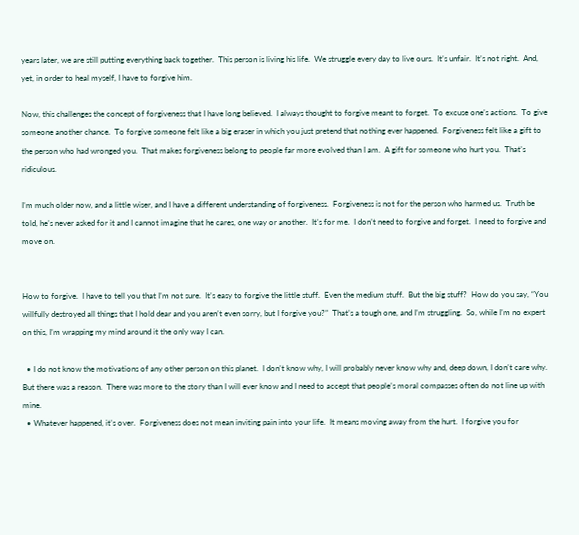years later, we are still putting everything back together.  This person is living his life.  We struggle every day to live ours.  It’s unfair.  It’s not right.  And, yet, in order to heal myself, I have to forgive him.

Now, this challenges the concept of forgiveness that I have long believed.  I always thought to forgive meant to forget.  To excuse one’s actions.  To give someone another chance.  To forgive someone felt like a big eraser in which you just pretend that nothing ever happened.  Forgiveness felt like a gift to the person who had wronged you.  That makes forgiveness belong to people far more evolved than I am.  A gift for someone who hurt you.  That’s ridiculous.

I’m much older now, and a little wiser, and I have a different understanding of forgiveness.  Forgiveness is not for the person who harmed us.  Truth be told, he’s never asked for it and I cannot imagine that he cares, one way or another.  It’s for me.  I don’t need to forgive and forget.  I need to forgive and move on.


How to forgive.  I have to tell you that I’m not sure.  It’s easy to forgive the little stuff.  Even the medium stuff.  But the big stuff?  How do you say, “You willfully destroyed all things that I hold dear and you aren’t even sorry, but I forgive you?”  That’s a tough one, and I’m struggling.  So, while I’m no expert on this, I’m wrapping my mind around it the only way I can.

  • I do not know the motivations of any other person on this planet.  I don’t know why, I will probably never know why and, deep down, I don’t care why.  But there was a reason.  There was more to the story than I will ever know and I need to accept that people’s moral compasses often do not line up with mine.
  • Whatever happened, it’s over.  Forgiveness does not mean inviting pain into your life.  It means moving away from the hurt.  I forgive you for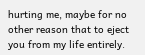hurting me, maybe for no other reason that to eject you from my life entirely.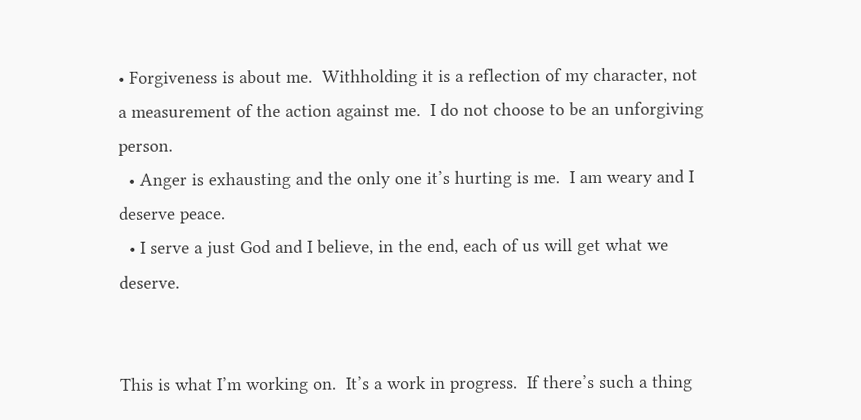• Forgiveness is about me.  Withholding it is a reflection of my character, not a measurement of the action against me.  I do not choose to be an unforgiving person.
  • Anger is exhausting and the only one it’s hurting is me.  I am weary and I deserve peace.
  • I serve a just God and I believe, in the end, each of us will get what we deserve.


This is what I’m working on.  It’s a work in progress.  If there’s such a thing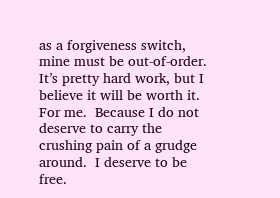as a forgiveness switch, mine must be out-of-order.  It’s pretty hard work, but I believe it will be worth it.  For me.  Because I do not deserve to carry the crushing pain of a grudge around.  I deserve to be free.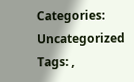Categories: Uncategorized Tags: ,